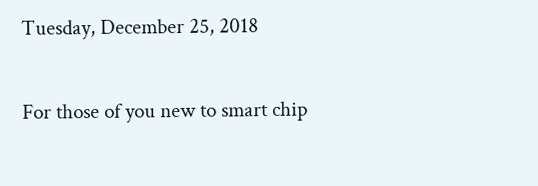Tuesday, December 25, 2018

For those of you new to smart chip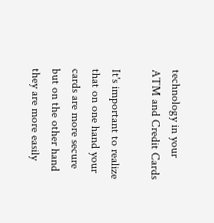technology in your ATM and Credit Cards

It's important to realize that on one hand your cards are more secure but on the other hand they are more easily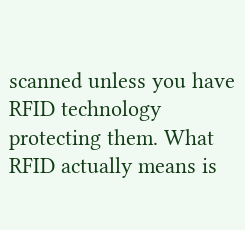scanned unless you have RFID technology protecting them. What RFID actually means is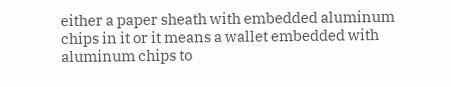either a paper sheath with embedded aluminum chips in it or it means a wallet embedded with aluminum chips to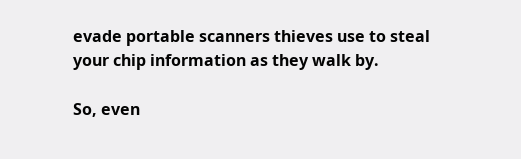evade portable scanners thieves use to steal your chip information as they walk by.

So, even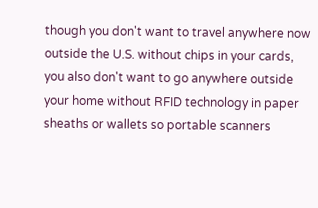though you don't want to travel anywhere now outside the U.S. without chips in your cards, you also don't want to go anywhere outside your home without RFID technology in paper sheaths or wallets so portable scanners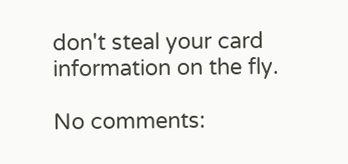don't steal your card information on the fly.

No comments: